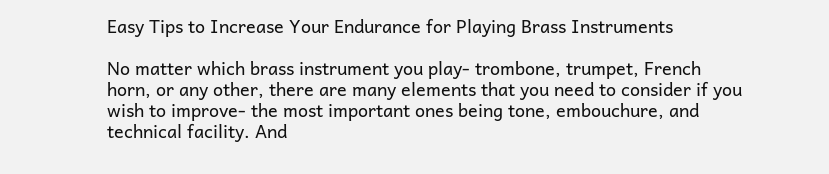Easy Tips to Increase Your Endurance for Playing Brass Instruments

No matter which brass instrument you play- trombone, trumpet, French horn, or any other, there are many elements that you need to consider if you wish to improve- the most important ones being tone, embouchure, and technical facility. And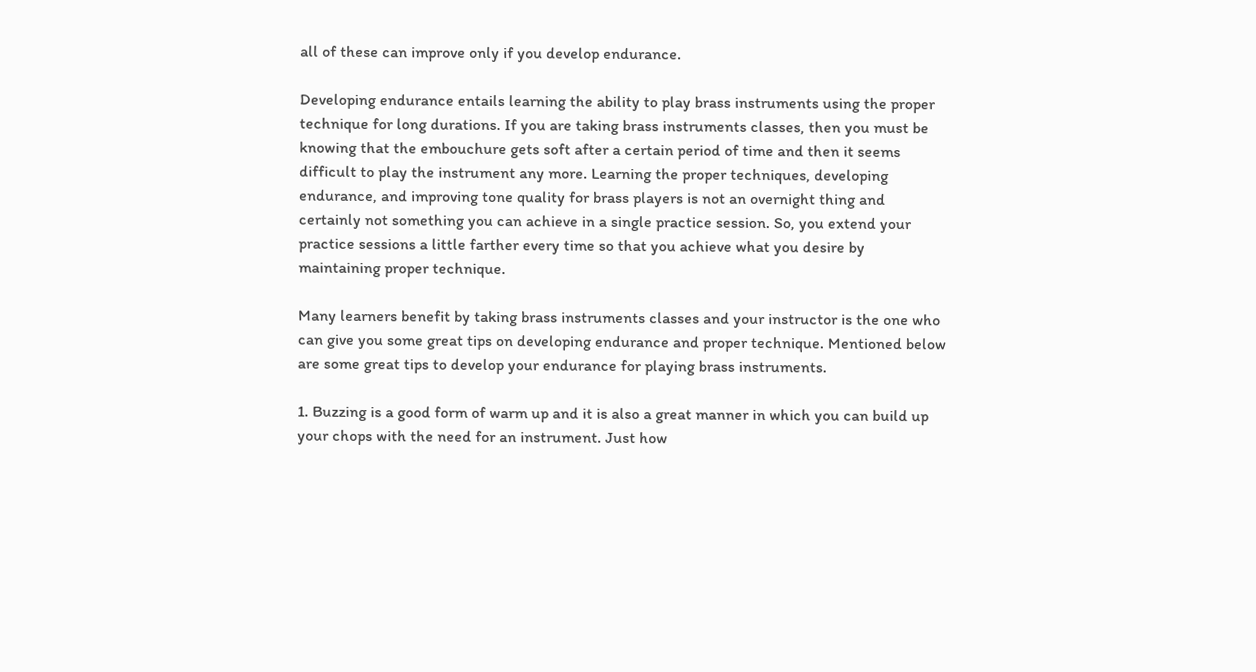all of these can improve only if you develop endurance.

Developing endurance entails learning the ability to play brass instruments using the proper technique for long durations. If you are taking brass instruments classes, then you must be knowing that the embouchure gets soft after a certain period of time and then it seems difficult to play the instrument any more. Learning the proper techniques, developing endurance, and improving tone quality for brass players is not an overnight thing and certainly not something you can achieve in a single practice session. So, you extend your practice sessions a little farther every time so that you achieve what you desire by maintaining proper technique.

Many learners benefit by taking brass instruments classes and your instructor is the one who can give you some great tips on developing endurance and proper technique. Mentioned below are some great tips to develop your endurance for playing brass instruments.

1. Buzzing is a good form of warm up and it is also a great manner in which you can build up your chops with the need for an instrument. Just how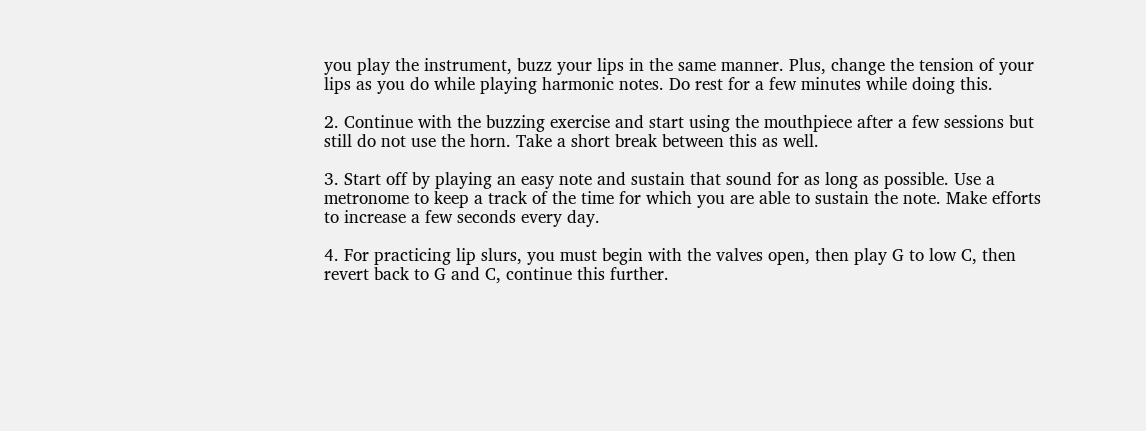you play the instrument, buzz your lips in the same manner. Plus, change the tension of your lips as you do while playing harmonic notes. Do rest for a few minutes while doing this.

2. Continue with the buzzing exercise and start using the mouthpiece after a few sessions but still do not use the horn. Take a short break between this as well.

3. Start off by playing an easy note and sustain that sound for as long as possible. Use a metronome to keep a track of the time for which you are able to sustain the note. Make efforts to increase a few seconds every day.

4. For practicing lip slurs, you must begin with the valves open, then play G to low C, then revert back to G and C, continue this further.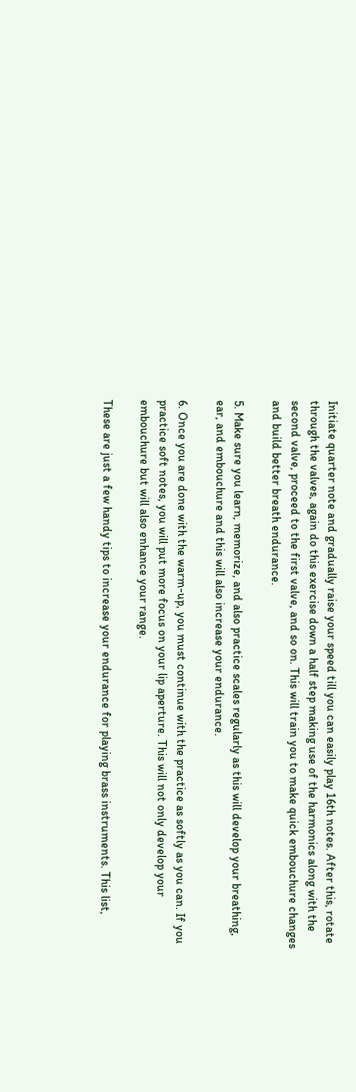Initiate quarter note and gradually raise your speed till you can easily play 16th notes. After this, rotate through the valves, again do this exercise down a half step making use of the harmonics along with the second valve, proceed to the first valve, and so on. This will train you to make quick embouchure changes and build better breath endurance.

5. Make sure you learn, memorize, and also practice scales regularly as this will develop your breathing, ear, and embouchure and this will also increase your endurance.

6. Once you are done with the warm-up, you must continue with the practice as softly as you can. If you practice soft notes, you will put more focus on your lip aperture. This will not only develop your embouchure but will also enhance your range.

These are just a few handy tips to increase your endurance for playing brass instruments. This list,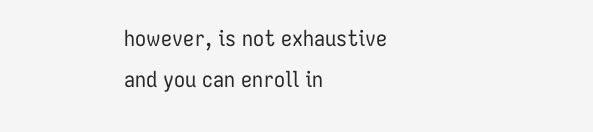however, is not exhaustive and you can enroll in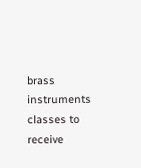brass instruments classes to receive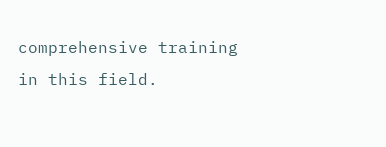comprehensive training in this field.